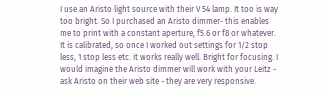I use an Aristo light source with their V 54 lamp. It too is way too bright. So I purchased an Aristo dimmer- this enables me to print with a constant aperture, f5.6 or f8 or whatever. It is calibrated, so once I worked out settings for 1/2 stop less, 1 stop less etc. it works really well. Bright for focusing. I would imagine the Aristo dimmer will work with your Leitz - ask Aristo on their web site - they are very responsive.